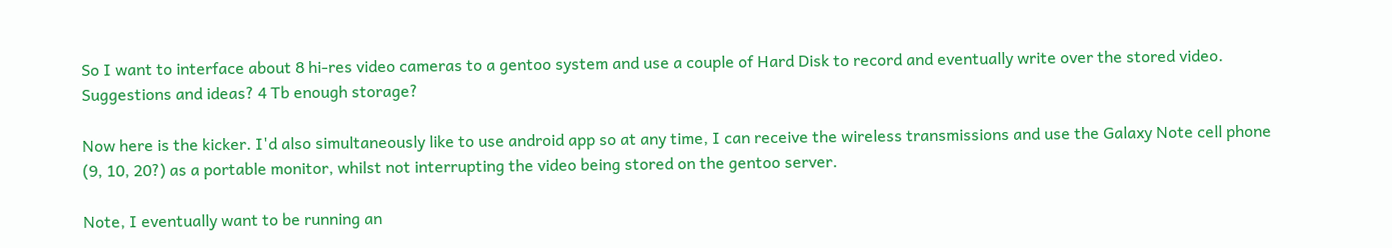So I want to interface about 8 hi-res video cameras to a gentoo system and use a couple of Hard Disk to record and eventually write over the stored video. Suggestions and ideas? 4 Tb enough storage?

Now here is the kicker. I'd also simultaneously like to use android app so at any time, I can receive the wireless transmissions and use the Galaxy Note cell phone (9, 10, 20?) as a portable monitor, whilst not interrupting the video being stored on the gentoo server.

Note, I eventually want to be running an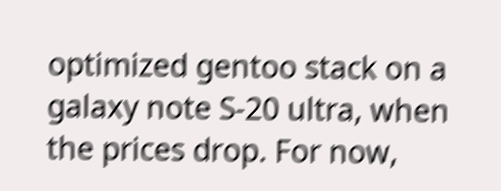optimized gentoo stack on a galaxy note S-20 ultra, when the prices drop. For now,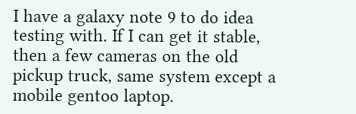I have a galaxy note 9 to do idea testing with. If I can get it stable, then a few cameras on the old pickup truck, same system except a mobile gentoo laptop.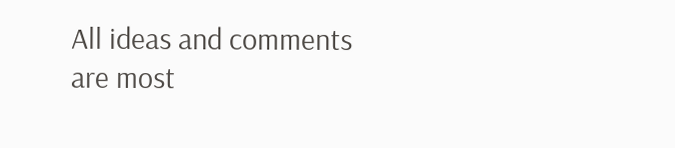All ideas and comments are most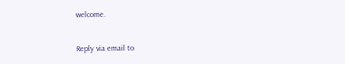welcome.


Reply via email to